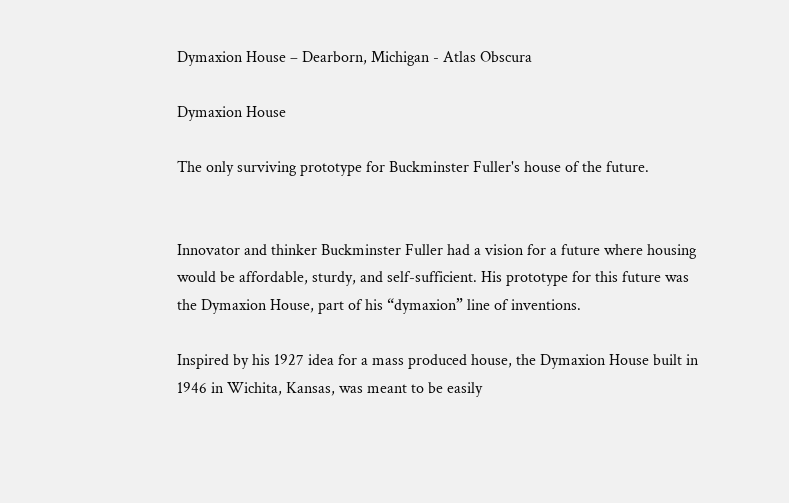Dymaxion House – Dearborn, Michigan - Atlas Obscura

Dymaxion House

The only surviving prototype for Buckminster Fuller's house of the future.


Innovator and thinker Buckminster Fuller had a vision for a future where housing would be affordable, sturdy, and self-sufficient. His prototype for this future was the Dymaxion House, part of his “dymaxion” line of inventions.

Inspired by his 1927 idea for a mass produced house, the Dymaxion House built in 1946 in Wichita, Kansas, was meant to be easily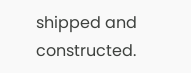shipped and constructed.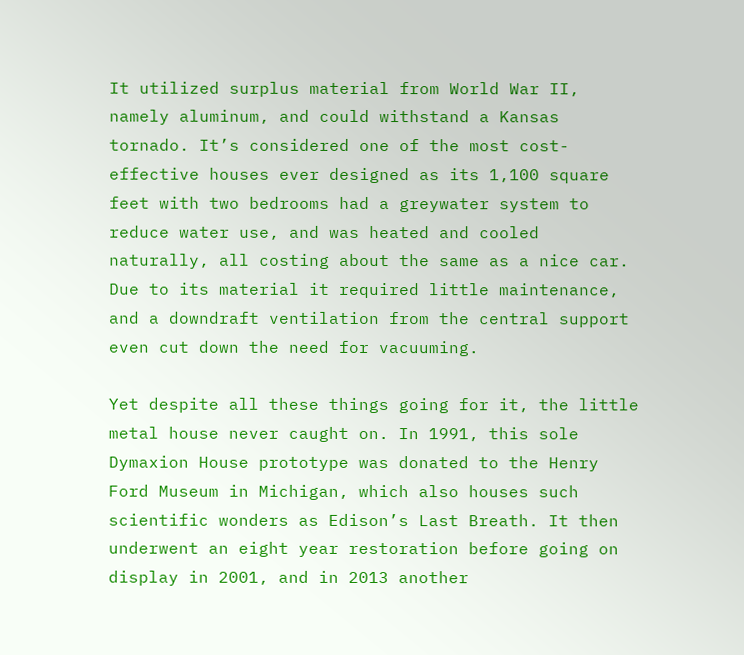It utilized surplus material from World War II, namely aluminum, and could withstand a Kansas tornado. It’s considered one of the most cost-effective houses ever designed as its 1,100 square feet with two bedrooms had a greywater system to reduce water use, and was heated and cooled naturally, all costing about the same as a nice car. Due to its material it required little maintenance, and a downdraft ventilation from the central support even cut down the need for vacuuming.

Yet despite all these things going for it, the little metal house never caught on. In 1991, this sole Dymaxion House prototype was donated to the Henry Ford Museum in Michigan, which also houses such scientific wonders as Edison’s Last Breath. It then underwent an eight year restoration before going on display in 2001, and in 2013 another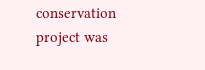conservation project was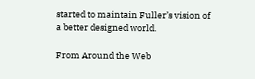started to maintain Fuller’s vision of a better designed world.

From Around the Web